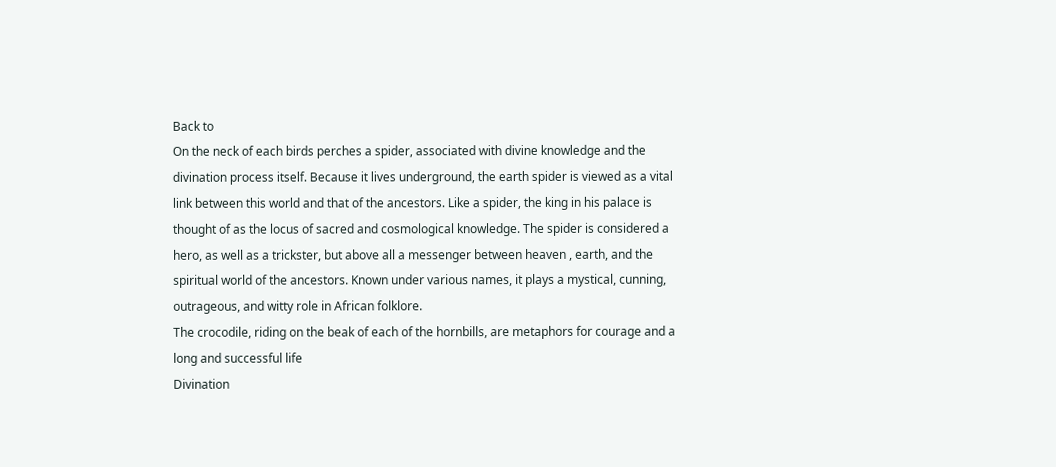Back to
On the neck of each birds perches a spider, associated with divine knowledge and the divination process itself. Because it lives underground, the earth spider is viewed as a vital link between this world and that of the ancestors. Like a spider, the king in his palace is thought of as the locus of sacred and cosmological knowledge. The spider is considered a hero, as well as a trickster, but above all a messenger between heaven , earth, and the spiritual world of the ancestors. Known under various names, it plays a mystical, cunning, outrageous, and witty role in African folklore.
The crocodile, riding on the beak of each of the hornbills, are metaphors for courage and a long and successful life
Divination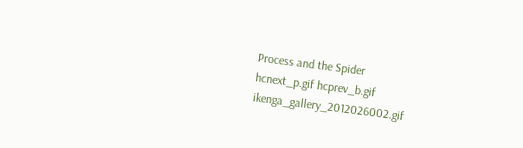Process and the Spider
hcnext_p.gif hcprev_b.gif ikenga_gallery_2012026002.gif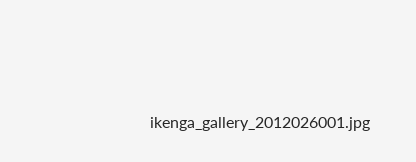ikenga_gallery_2012026001.jpg